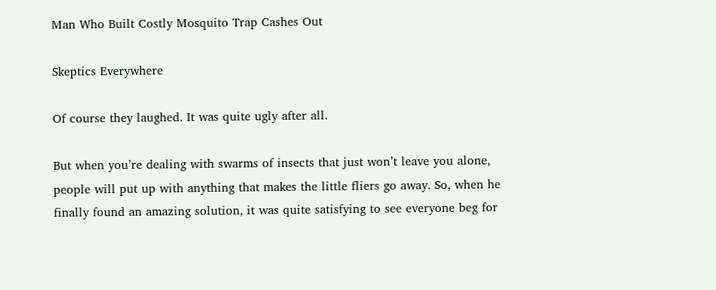Man Who Built Costly Mosquito Trap Cashes Out

Skeptics Everywhere

Of course they laughed. It was quite ugly after all.

But when you’re dealing with swarms of insects that just won’t leave you alone, people will put up with anything that makes the little fliers go away. So, when he finally found an amazing solution, it was quite satisfying to see everyone beg for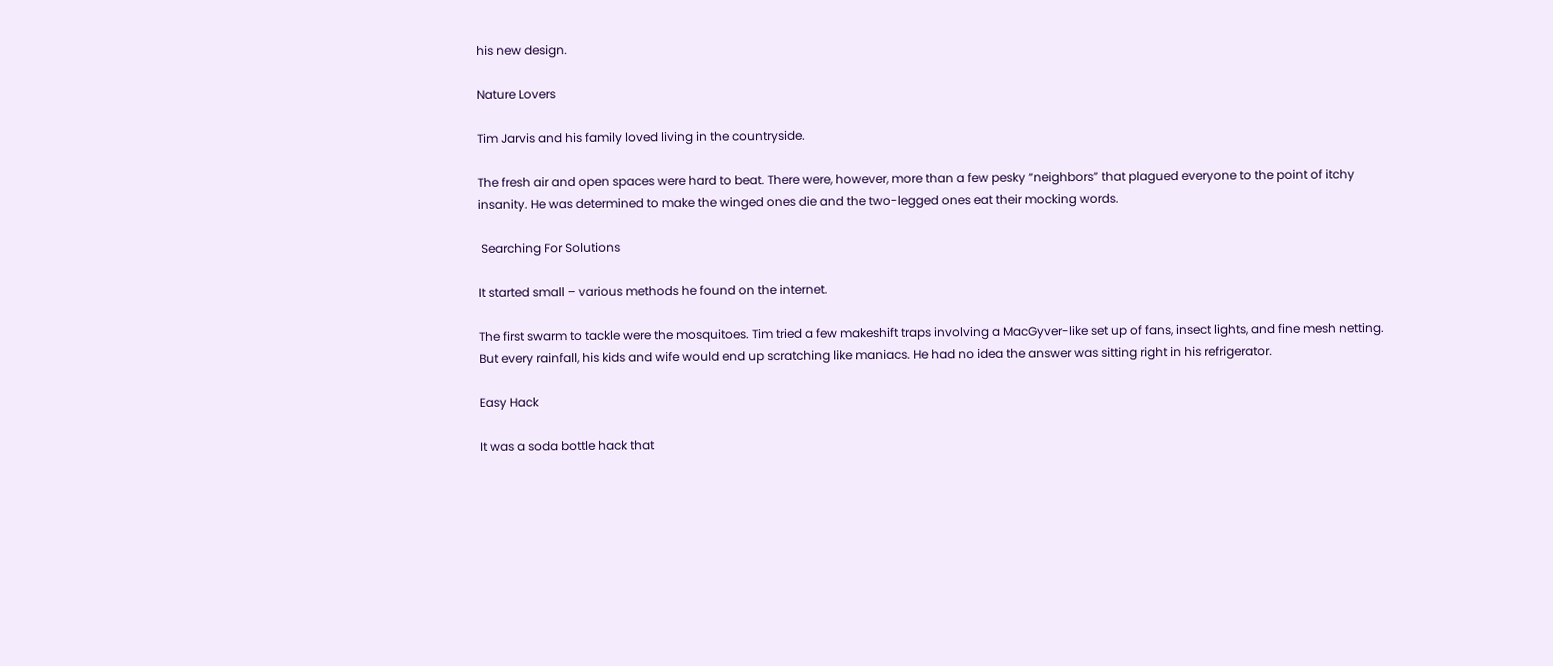his new design.

Nature Lovers

Tim Jarvis and his family loved living in the countryside.

The fresh air and open spaces were hard to beat. There were, however, more than a few pesky “neighbors” that plagued everyone to the point of itchy insanity. He was determined to make the winged ones die and the two-legged ones eat their mocking words.

 Searching For Solutions

It started small – various methods he found on the internet.

The first swarm to tackle were the mosquitoes. Tim tried a few makeshift traps involving a MacGyver-like set up of fans, insect lights, and fine mesh netting. But every rainfall, his kids and wife would end up scratching like maniacs. He had no idea the answer was sitting right in his refrigerator.

Easy Hack

It was a soda bottle hack that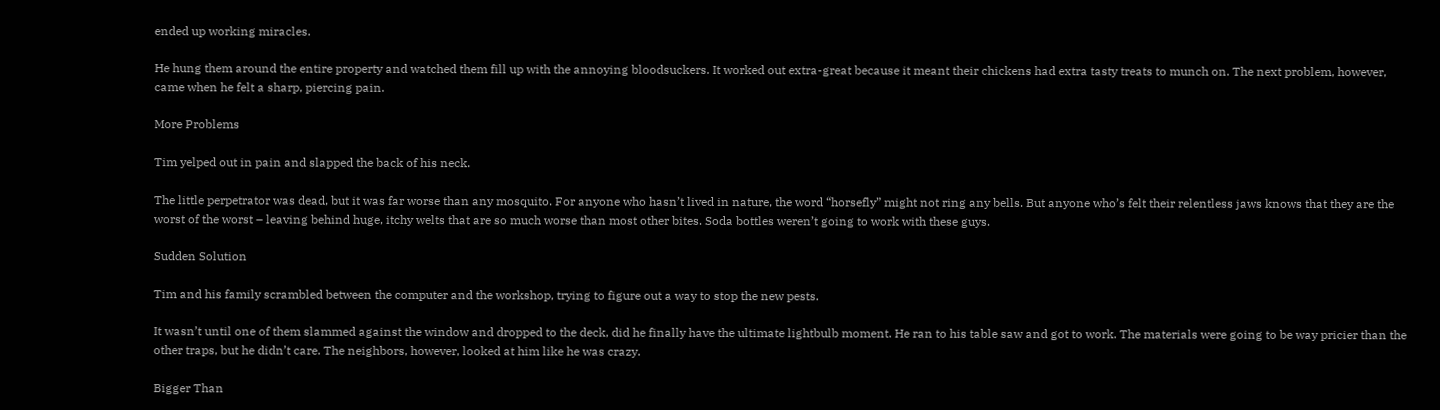ended up working miracles.

He hung them around the entire property and watched them fill up with the annoying bloodsuckers. It worked out extra-great because it meant their chickens had extra tasty treats to munch on. The next problem, however, came when he felt a sharp, piercing pain.

More Problems

Tim yelped out in pain and slapped the back of his neck.

The little perpetrator was dead, but it was far worse than any mosquito. For anyone who hasn’t lived in nature, the word “horsefly” might not ring any bells. But anyone who’s felt their relentless jaws knows that they are the worst of the worst – leaving behind huge, itchy welts that are so much worse than most other bites. Soda bottles weren’t going to work with these guys.

Sudden Solution

Tim and his family scrambled between the computer and the workshop, trying to figure out a way to stop the new pests.

It wasn’t until one of them slammed against the window and dropped to the deck, did he finally have the ultimate lightbulb moment. He ran to his table saw and got to work. The materials were going to be way pricier than the other traps, but he didn’t care. The neighbors, however, looked at him like he was crazy.

Bigger Than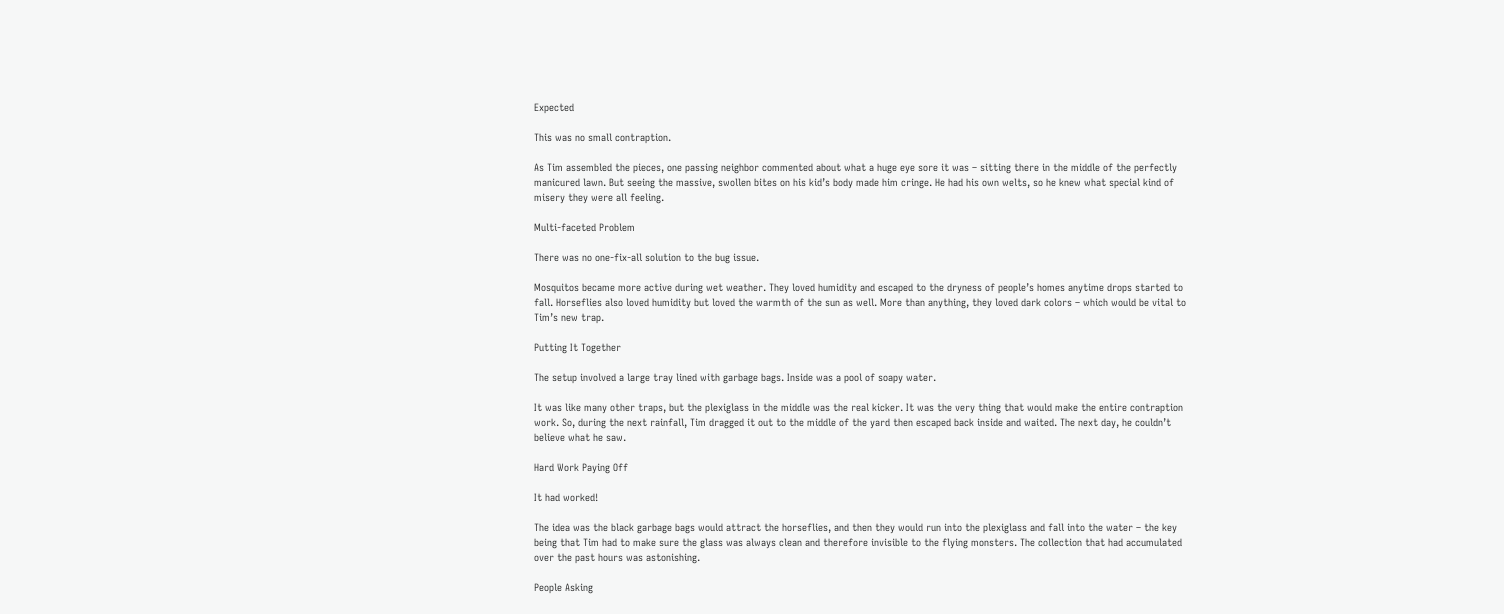Expected

This was no small contraption.

As Tim assembled the pieces, one passing neighbor commented about what a huge eye sore it was – sitting there in the middle of the perfectly manicured lawn. But seeing the massive, swollen bites on his kid’s body made him cringe. He had his own welts, so he knew what special kind of misery they were all feeling.

Multi-faceted Problem

There was no one-fix-all solution to the bug issue.

Mosquitos became more active during wet weather. They loved humidity and escaped to the dryness of people’s homes anytime drops started to fall. Horseflies also loved humidity but loved the warmth of the sun as well. More than anything, they loved dark colors – which would be vital to Tim’s new trap.

Putting It Together

The setup involved a large tray lined with garbage bags. Inside was a pool of soapy water.

It was like many other traps, but the plexiglass in the middle was the real kicker. It was the very thing that would make the entire contraption work. So, during the next rainfall, Tim dragged it out to the middle of the yard then escaped back inside and waited. The next day, he couldn’t believe what he saw.

Hard Work Paying Off

It had worked!

The idea was the black garbage bags would attract the horseflies, and then they would run into the plexiglass and fall into the water – the key being that Tim had to make sure the glass was always clean and therefore invisible to the flying monsters. The collection that had accumulated over the past hours was astonishing.

People Asking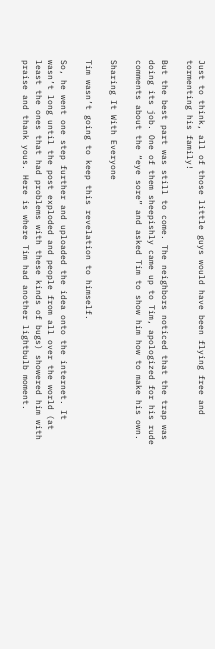Just to think, all of those little guys would have been flying free and tormenting his family!

But the best part was still to come. The neighbors noticed that the trap was doing its job. One of them sheepishly came up to Tim, apologized for his rude comments about the “eye sore” and asked Tim to show him how to make his own.

Sharing It With Everyone

Tim wasn’t going to keep this revelation to himself.

So, he went one step further and uploaded the idea onto the internet. It wasn’t long until the post exploded and people from all over the world (at least the ones that had problems with these kinds of bugs) showered him with praise and thank yous. Here is where Tim had another lightbulb moment.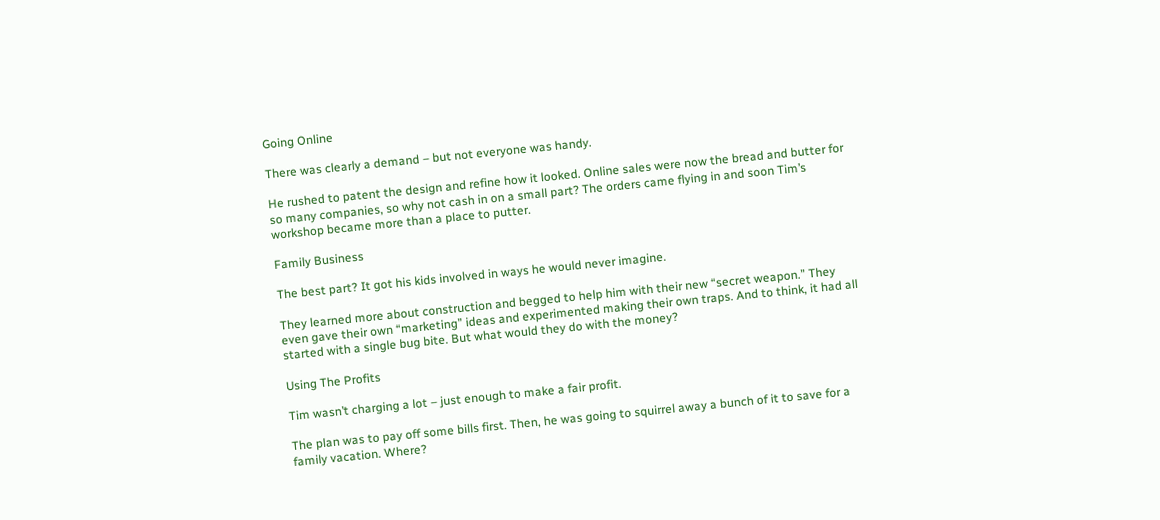Going Online

There was clearly a demand – but not everyone was handy.

He rushed to patent the design and refine how it looked. Online sales were now the bread and butter for so many companies, so why not cash in on a small part? The orders came flying in and soon Tim’s workshop became more than a place to putter.

Family Business

The best part? It got his kids involved in ways he would never imagine.

They learned more about construction and begged to help him with their new “secret weapon.” They even gave their own “marketing” ideas and experimented making their own traps. And to think, it had all started with a single bug bite. But what would they do with the money?

Using The Profits

Tim wasn’t charging a lot – just enough to make a fair profit.

The plan was to pay off some bills first. Then, he was going to squirrel away a bunch of it to save for a family vacation. Where?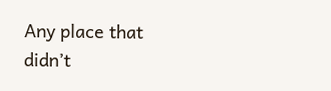Any place that didn’t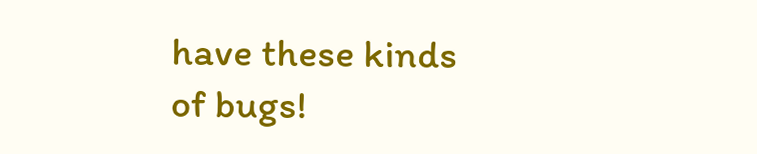have these kinds of bugs!